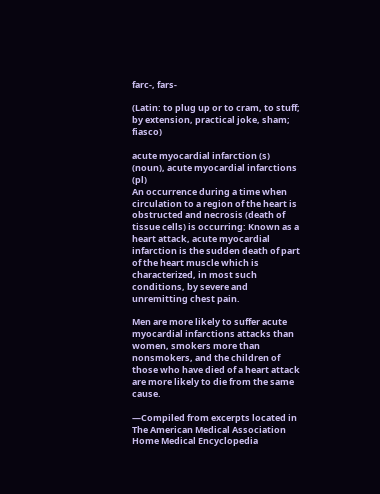farc-, fars-

(Latin: to plug up or to cram, to stuff; by extension, practical joke, sham; fiasco)

acute myocardial infarction (s) (noun), acute myocardial infarctions (pl)
An occurrence during a time when circulation to a region of the heart is obstructed and necrosis (death of tissue cells) is occurring: Known as a heart attack, acute myocardial infarction is the sudden death of part of the heart muscle which is characterized, in most such conditions, by severe and unremitting chest pain.

Men are more likely to suffer acute myocardial infarctions attacks than women, smokers more than nonsmokers, and the children of those who have died of a heart attack are more likely to die from the same cause.

—Compiled from excerpts located in
The American Medical Association Home Medical Encyclopedia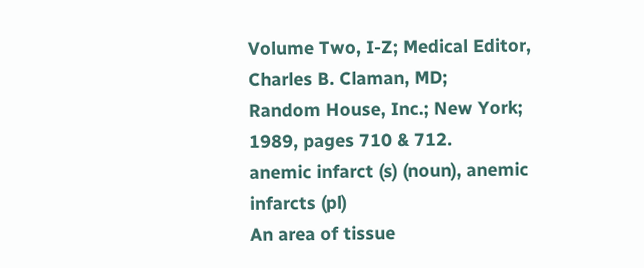Volume Two, I-Z; Medical Editor, Charles B. Claman, MD;
Random House, Inc.; New York; 1989, pages 710 & 712.
anemic infarct (s) (noun), anemic infarcts (pl)
An area of tissue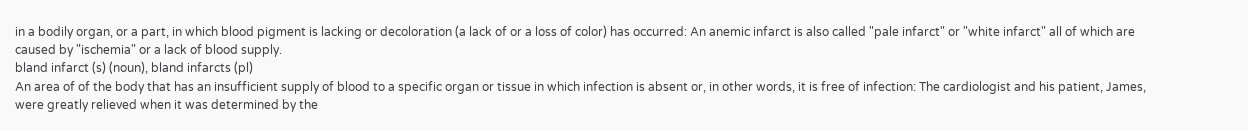in a bodily organ, or a part, in which blood pigment is lacking or decoloration (a lack of or a loss of color) has occurred: An anemic infarct is also called "pale infarct" or "white infarct" all of which are caused by "ischemia" or a lack of blood supply.
bland infarct (s) (noun), bland infarcts (pl)
An area of of the body that has an insufficient supply of blood to a specific organ or tissue in which infection is absent or, in other words, it is free of infection: The cardiologist and his patient, James, were greatly relieved when it was determined by the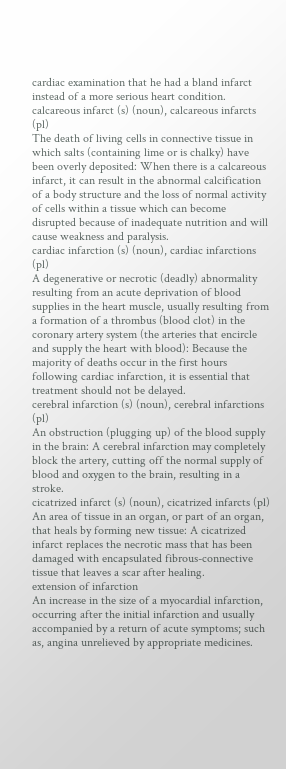cardiac examination that he had a bland infarct instead of a more serious heart condition.
calcareous infarct (s) (noun), calcareous infarcts (pl)
The death of living cells in connective tissue in which salts (containing lime or is chalky) have been overly deposited: When there is a calcareous infarct, it can result in the abnormal calcification of a body structure and the loss of normal activity of cells within a tissue which can become disrupted because of inadequate nutrition and will cause weakness and paralysis.
cardiac infarction (s) (noun), cardiac infarctions (pl)
A degenerative or necrotic (deadly) abnormality resulting from an acute deprivation of blood supplies in the heart muscle, usually resulting from a formation of a thrombus (blood clot) in the coronary artery system (the arteries that encircle and supply the heart with blood): Because the majority of deaths occur in the first hours following cardiac infarction, it is essential that treatment should not be delayed.
cerebral infarction (s) (noun), cerebral infarctions (pl)
An obstruction (plugging up) of the blood supply in the brain: A cerebral infarction may completely block the artery, cutting off the normal supply of blood and oxygen to the brain, resulting in a stroke.
cicatrized infarct (s) (noun), cicatrized infarcts (pl)
An area of tissue in an organ, or part of an organ, that heals by forming new tissue: A cicatrized infarct replaces the necrotic mass that has been damaged with encapsulated fibrous-connective tissue that leaves a scar after healing.
extension of infarction
An increase in the size of a myocardial infarction, occurring after the initial infarction and usually accompanied by a return of acute symptoms; such as, angina unrelieved by appropriate medicines.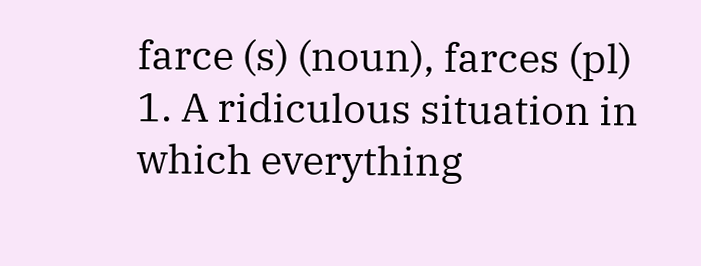farce (s) (noun), farces (pl)
1. A ridiculous situation in which everything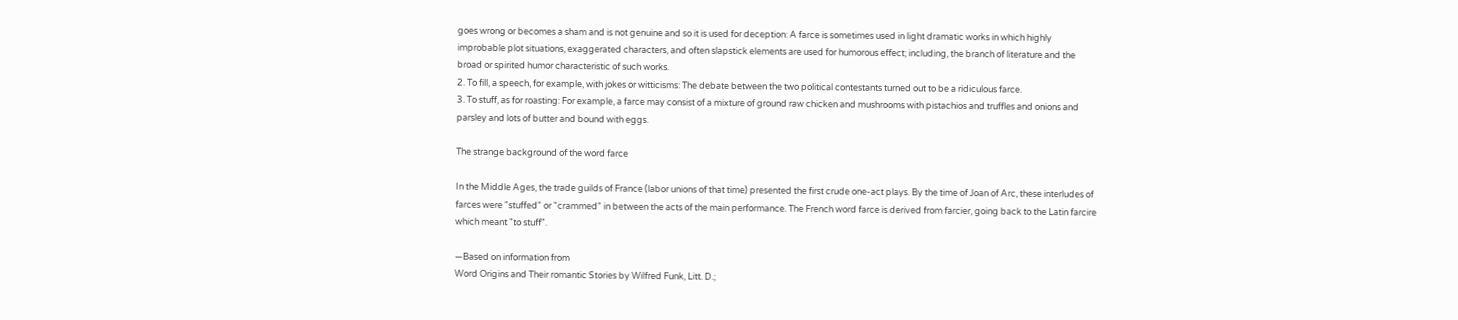goes wrong or becomes a sham and is not genuine and so it is used for deception: A farce is sometimes used in light dramatic works in which highly improbable plot situations, exaggerated characters, and often slapstick elements are used for humorous effect; including, the branch of literature and the broad or spirited humor characteristic of such works.
2. To fill, a speech, for example, with jokes or witticisms: The debate between the two political contestants turned out to be a ridiculous farce.
3. To stuff, as for roasting: For example, a farce may consist of a mixture of ground raw chicken and mushrooms with pistachios and truffles and onions and parsley and lots of butter and bound with eggs.

The strange background of the word farce

In the Middle Ages, the trade guilds of France (labor unions of that time) presented the first crude one-act plays. By the time of Joan of Arc, these interludes of farces were "stuffed" or "crammed" in between the acts of the main performance. The French word farce is derived from farcier, going back to the Latin farcire which meant "to stuff".

—Based on information from
Word Origins and Their romantic Stories by Wilfred Funk, Litt. D.;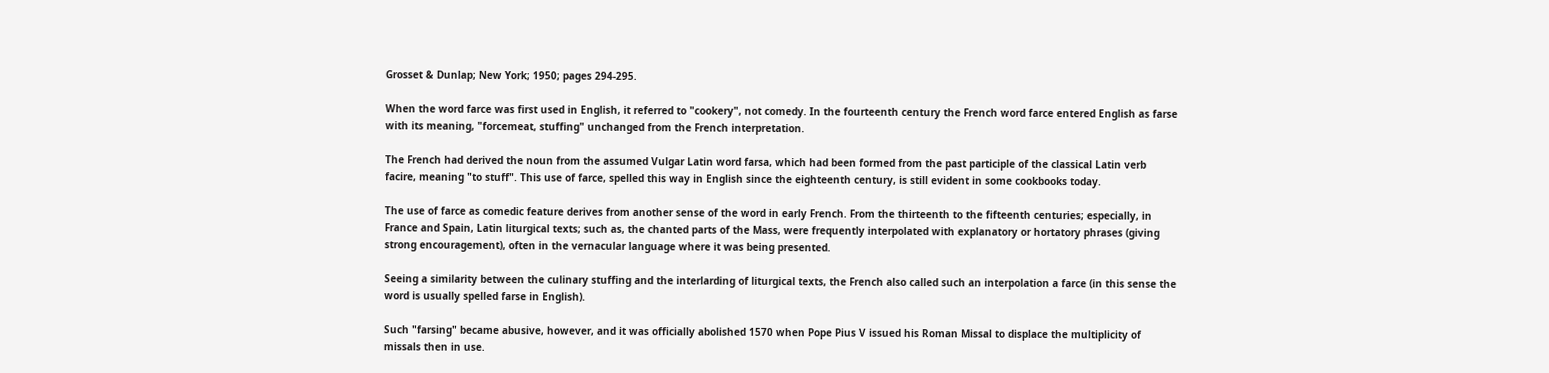Grosset & Dunlap; New York; 1950; pages 294-295.

When the word farce was first used in English, it referred to "cookery", not comedy. In the fourteenth century the French word farce entered English as farse with its meaning, "forcemeat, stuffing" unchanged from the French interpretation.

The French had derived the noun from the assumed Vulgar Latin word farsa, which had been formed from the past participle of the classical Latin verb facire, meaning "to stuff". This use of farce, spelled this way in English since the eighteenth century, is still evident in some cookbooks today.

The use of farce as comedic feature derives from another sense of the word in early French. From the thirteenth to the fifteenth centuries; especially, in France and Spain, Latin liturgical texts; such as, the chanted parts of the Mass, were frequently interpolated with explanatory or hortatory phrases (giving strong encouragement), often in the vernacular language where it was being presented.

Seeing a similarity between the culinary stuffing and the interlarding of liturgical texts, the French also called such an interpolation a farce (in this sense the word is usually spelled farse in English).

Such "farsing" became abusive, however, and it was officially abolished 1570 when Pope Pius V issued his Roman Missal to displace the multiplicity of missals then in use.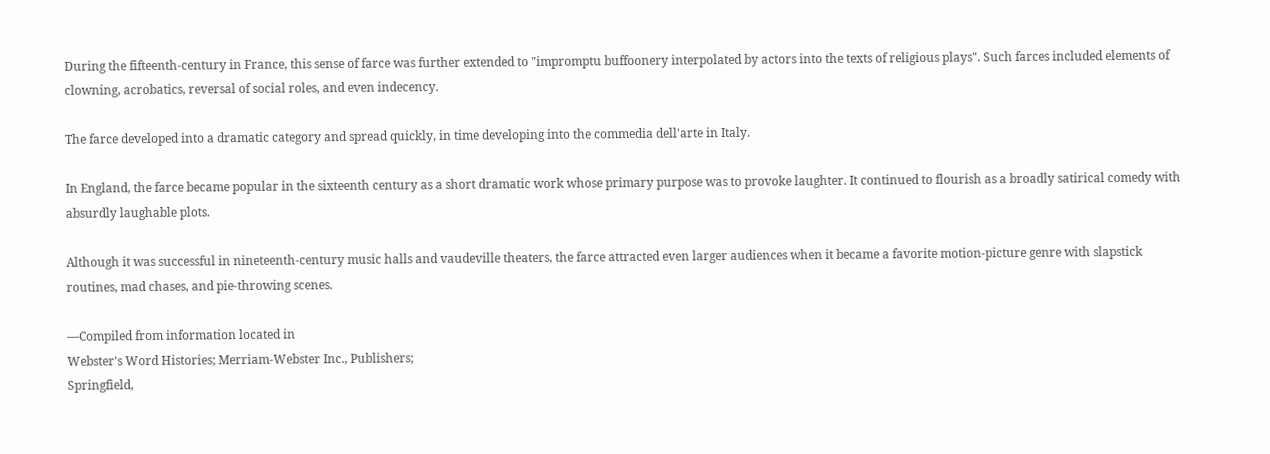During the fifteenth-century in France, this sense of farce was further extended to "impromptu buffoonery interpolated by actors into the texts of religious plays". Such farces included elements of clowning, acrobatics, reversal of social roles, and even indecency.

The farce developed into a dramatic category and spread quickly, in time developing into the commedia dell'arte in Italy.

In England, the farce became popular in the sixteenth century as a short dramatic work whose primary purpose was to provoke laughter. It continued to flourish as a broadly satirical comedy with absurdly laughable plots.

Although it was successful in nineteenth-century music halls and vaudeville theaters, the farce attracted even larger audiences when it became a favorite motion-picture genre with slapstick routines, mad chases, and pie-throwing scenes.

—Compiled from information located in
Webster's Word Histories; Merriam-Webster Inc., Publishers;
Springfield,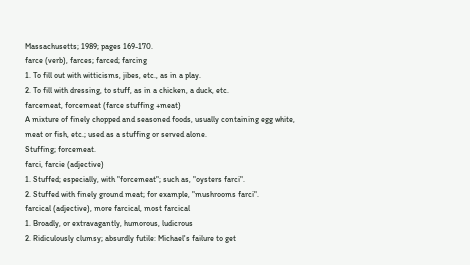Massachusetts; 1989; pages 169-170.
farce (verb), farces; farced; farcing
1. To fill out with witticisms, jibes, etc., as in a play.
2. To fill with dressing, to stuff, as in a chicken, a duck, etc.
farcemeat, forcemeat (farce stuffing +meat)
A mixture of finely chopped and seasoned foods, usually containing egg white, meat or fish, etc.; used as a stuffing or served alone.
Stuffing; forcemeat.
farci, farcie (adjective)
1. Stuffed; especially, with "forcemeat"; such as, "oysters farci".
2. Stuffed with finely ground meat; for example, "mushrooms farci".
farcical (adjective), more farcical, most farcical
1. Broadly, or extravagantly, humorous, ludicrous
2. Ridiculously clumsy; absurdly futile: Michael's failure to get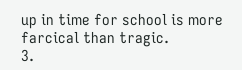up in time for school is more farcical than tragic.
3.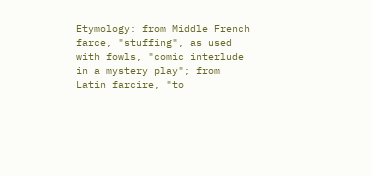Etymology: from Middle French farce, "stuffing", as used with fowls, "comic interlude in a mystery play"; from Latin farcire, "to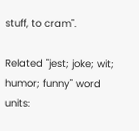stuff, to cram".

Related "jest; joke; wit; humor; funny" word units: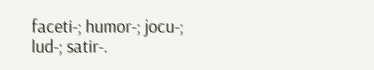faceti-; humor-; jocu-; lud-; satir-.